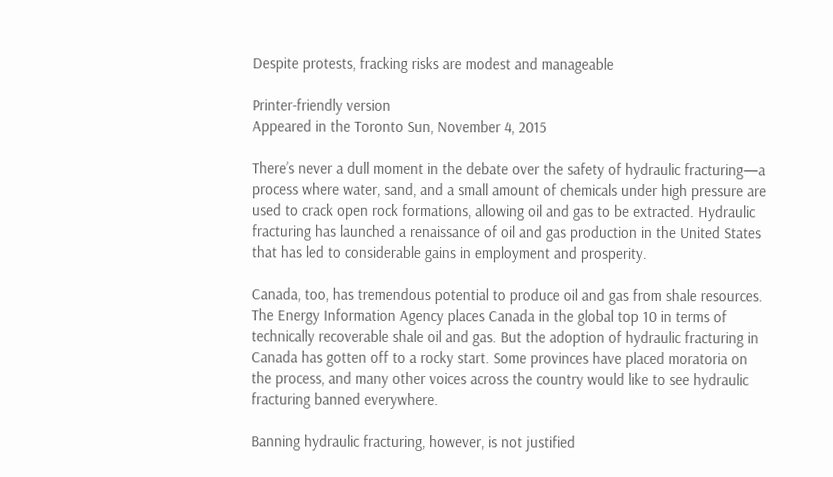Despite protests, fracking risks are modest and manageable

Printer-friendly version
Appeared in the Toronto Sun, November 4, 2015

There’s never a dull moment in the debate over the safety of hydraulic fracturing—a process where water, sand, and a small amount of chemicals under high pressure are used to crack open rock formations, allowing oil and gas to be extracted. Hydraulic fracturing has launched a renaissance of oil and gas production in the United States that has led to considerable gains in employment and prosperity.

Canada, too, has tremendous potential to produce oil and gas from shale resources. The Energy Information Agency places Canada in the global top 10 in terms of technically recoverable shale oil and gas. But the adoption of hydraulic fracturing in Canada has gotten off to a rocky start. Some provinces have placed moratoria on the process, and many other voices across the country would like to see hydraulic fracturing banned everywhere.

Banning hydraulic fracturing, however, is not justified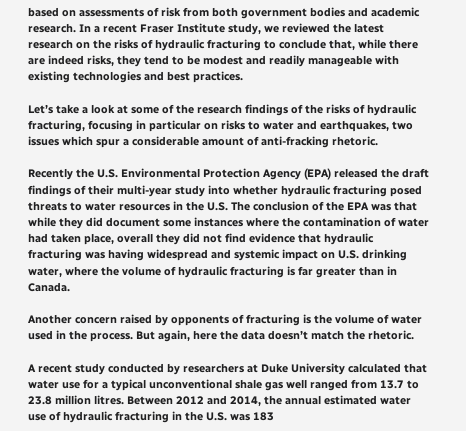based on assessments of risk from both government bodies and academic research. In a recent Fraser Institute study, we reviewed the latest research on the risks of hydraulic fracturing to conclude that, while there are indeed risks, they tend to be modest and readily manageable with existing technologies and best practices.

Let’s take a look at some of the research findings of the risks of hydraulic fracturing, focusing in particular on risks to water and earthquakes, two issues which spur a considerable amount of anti-fracking rhetoric.

Recently the U.S. Environmental Protection Agency (EPA) released the draft findings of their multi-year study into whether hydraulic fracturing posed threats to water resources in the U.S. The conclusion of the EPA was that while they did document some instances where the contamination of water had taken place, overall they did not find evidence that hydraulic fracturing was having widespread and systemic impact on U.S. drinking water, where the volume of hydraulic fracturing is far greater than in Canada.

Another concern raised by opponents of fracturing is the volume of water used in the process. But again, here the data doesn’t match the rhetoric.

A recent study conducted by researchers at Duke University calculated that water use for a typical unconventional shale gas well ranged from 13.7 to 23.8 million litres. Between 2012 and 2014, the annual estimated water use of hydraulic fracturing in the U.S. was 183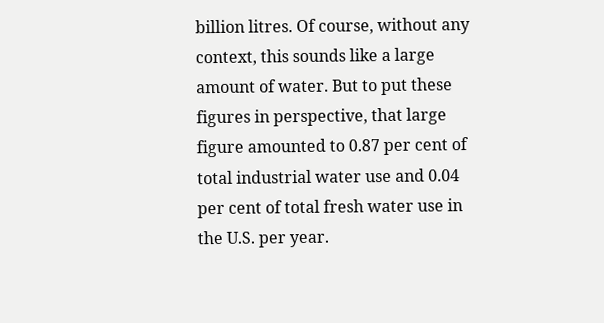billion litres. Of course, without any context, this sounds like a large amount of water. But to put these figures in perspective, that large figure amounted to 0.87 per cent of total industrial water use and 0.04 per cent of total fresh water use in the U.S. per year.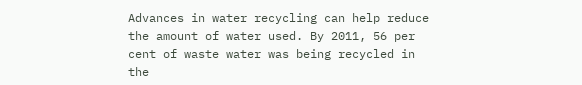Advances in water recycling can help reduce the amount of water used. By 2011, 56 per cent of waste water was being recycled in the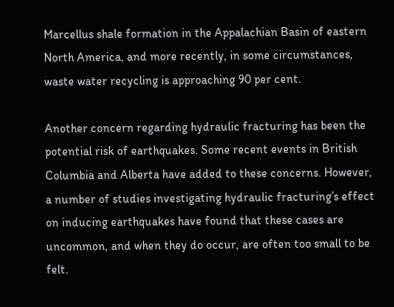Marcellus shale formation in the Appalachian Basin of eastern North America, and more recently, in some circumstances, waste water recycling is approaching 90 per cent.

Another concern regarding hydraulic fracturing has been the potential risk of earthquakes. Some recent events in British Columbia and Alberta have added to these concerns. However, a number of studies investigating hydraulic fracturing’s effect on inducing earthquakes have found that these cases are uncommon, and when they do occur, are often too small to be felt.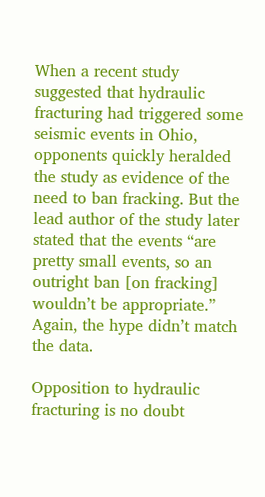When a recent study suggested that hydraulic fracturing had triggered some seismic events in Ohio, opponents quickly heralded the study as evidence of the need to ban fracking. But the lead author of the study later stated that the events “are pretty small events, so an outright ban [on fracking] wouldn’t be appropriate.” Again, the hype didn’t match the data.

Opposition to hydraulic fracturing is no doubt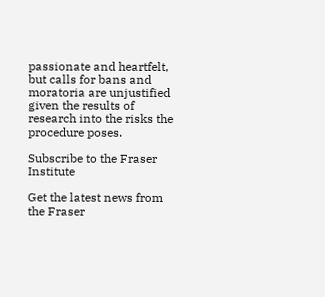passionate and heartfelt, but calls for bans and moratoria are unjustified given the results of research into the risks the procedure poses.

Subscribe to the Fraser Institute

Get the latest news from the Fraser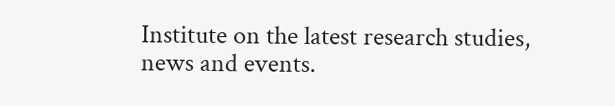Institute on the latest research studies, news and events.